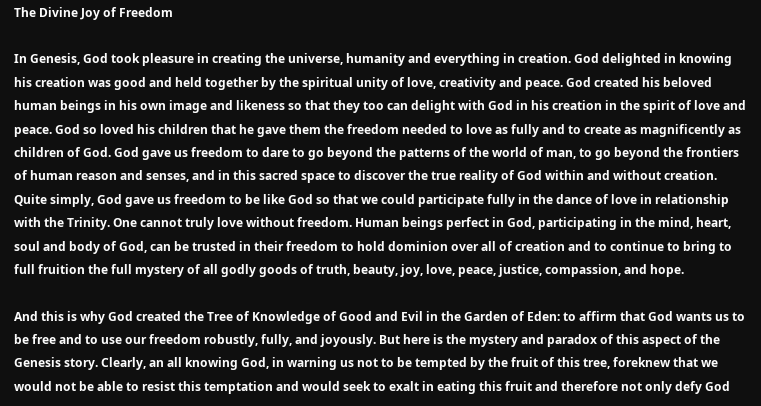The Divine Joy of Freedom

In Genesis, God took pleasure in creating the universe, humanity and everything in creation. God delighted in knowing his creation was good and held together by the spiritual unity of love, creativity and peace. God created his beloved human beings in his own image and likeness so that they too can delight with God in his creation in the spirit of love and peace. God so loved his children that he gave them the freedom needed to love as fully and to create as magnificently as children of God. God gave us freedom to dare to go beyond the patterns of the world of man, to go beyond the frontiers of human reason and senses, and in this sacred space to discover the true reality of God within and without creation. Quite simply, God gave us freedom to be like God so that we could participate fully in the dance of love in relationship with the Trinity. One cannot truly love without freedom. Human beings perfect in God, participating in the mind, heart, soul and body of God, can be trusted in their freedom to hold dominion over all of creation and to continue to bring to full fruition the full mystery of all godly goods of truth, beauty, joy, love, peace, justice, compassion, and hope.

And this is why God created the Tree of Knowledge of Good and Evil in the Garden of Eden: to affirm that God wants us to be free and to use our freedom robustly, fully, and joyously. But here is the mystery and paradox of this aspect of the Genesis story. Clearly, an all knowing God, in warning us not to be tempted by the fruit of this tree, foreknew that we would not be able to resist this temptation and would seek to exalt in eating this fruit and therefore not only defy God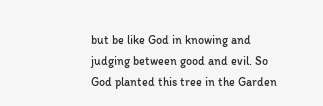but be like God in knowing and judging between good and evil. So God planted this tree in the Garden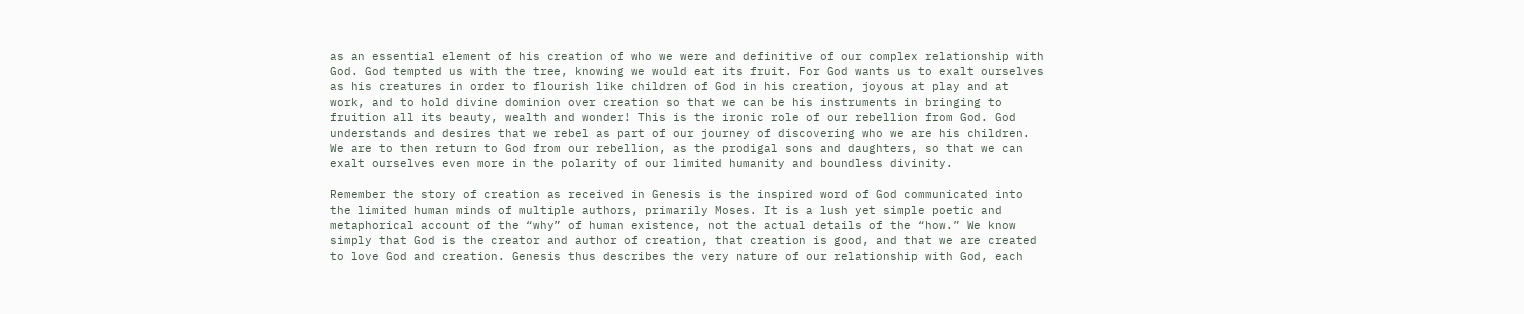as an essential element of his creation of who we were and definitive of our complex relationship with God. God tempted us with the tree, knowing we would eat its fruit. For God wants us to exalt ourselves as his creatures in order to flourish like children of God in his creation, joyous at play and at work, and to hold divine dominion over creation so that we can be his instruments in bringing to fruition all its beauty, wealth and wonder! This is the ironic role of our rebellion from God. God understands and desires that we rebel as part of our journey of discovering who we are his children. We are to then return to God from our rebellion, as the prodigal sons and daughters, so that we can exalt ourselves even more in the polarity of our limited humanity and boundless divinity.

Remember the story of creation as received in Genesis is the inspired word of God communicated into the limited human minds of multiple authors, primarily Moses. It is a lush yet simple poetic and metaphorical account of the “why” of human existence, not the actual details of the “how.” We know simply that God is the creator and author of creation, that creation is good, and that we are created to love God and creation. Genesis thus describes the very nature of our relationship with God, each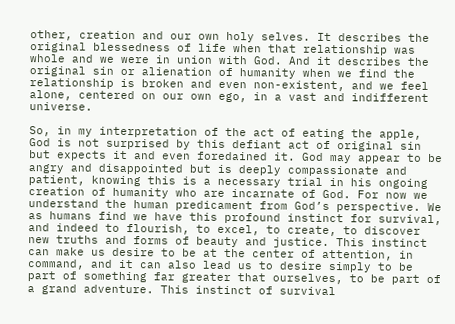other, creation and our own holy selves. It describes the original blessedness of life when that relationship was whole and we were in union with God. And it describes the original sin or alienation of humanity when we find the relationship is broken and even non-existent, and we feel alone, centered on our own ego, in a vast and indifferent universe.

So, in my interpretation of the act of eating the apple, God is not surprised by this defiant act of original sin but expects it and even foredained it. God may appear to be angry and disappointed but is deeply compassionate and patient, knowing this is a necessary trial in his ongoing creation of humanity who are incarnate of God. For now we understand the human predicament from God’s perspective. We as humans find we have this profound instinct for survival, and indeed to flourish, to excel, to create, to discover new truths and forms of beauty and justice. This instinct can make us desire to be at the center of attention, in command, and it can also lead us to desire simply to be part of something far greater that ourselves, to be part of a grand adventure. This instinct of survival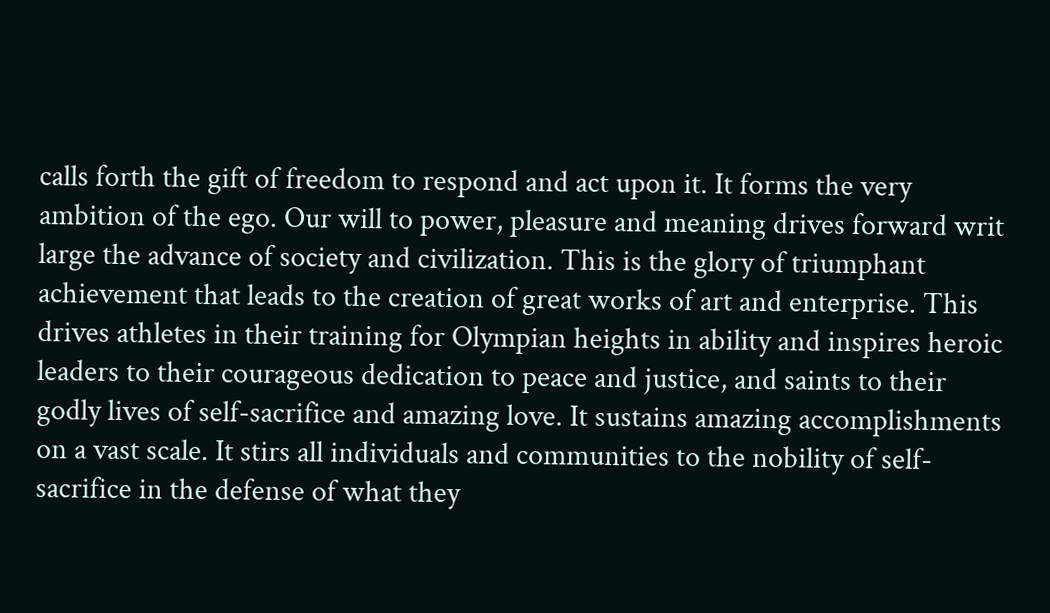calls forth the gift of freedom to respond and act upon it. It forms the very ambition of the ego. Our will to power, pleasure and meaning drives forward writ large the advance of society and civilization. This is the glory of triumphant achievement that leads to the creation of great works of art and enterprise. This drives athletes in their training for Olympian heights in ability and inspires heroic leaders to their courageous dedication to peace and justice, and saints to their godly lives of self-sacrifice and amazing love. It sustains amazing accomplishments on a vast scale. It stirs all individuals and communities to the nobility of self-sacrifice in the defense of what they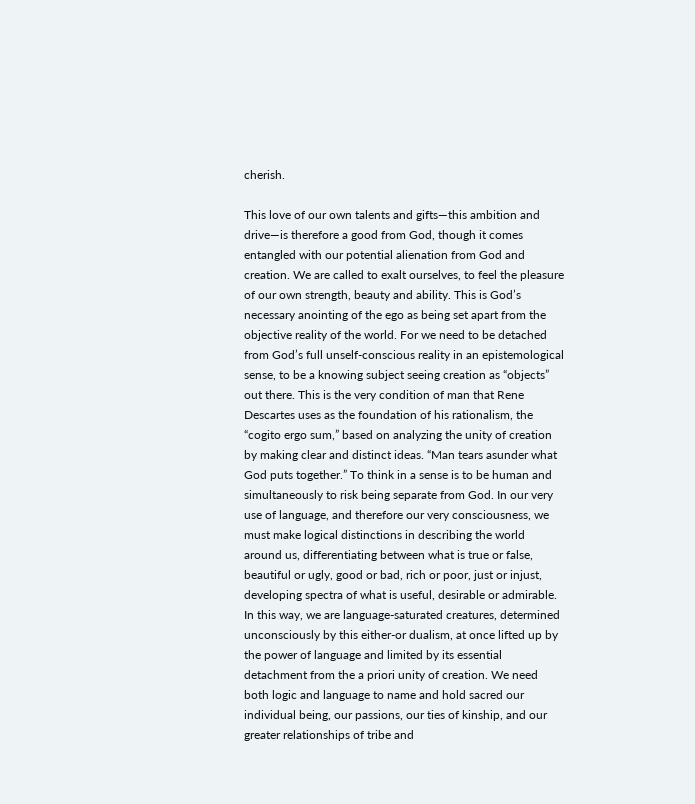cherish.

This love of our own talents and gifts—this ambition and drive—is therefore a good from God, though it comes entangled with our potential alienation from God and creation. We are called to exalt ourselves, to feel the pleasure of our own strength, beauty and ability. This is God’s necessary anointing of the ego as being set apart from the objective reality of the world. For we need to be detached from God’s full unself-conscious reality in an epistemological sense, to be a knowing subject seeing creation as “objects” out there. This is the very condition of man that Rene Descartes uses as the foundation of his rationalism, the “cogito ergo sum,” based on analyzing the unity of creation by making clear and distinct ideas. “Man tears asunder what God puts together.” To think in a sense is to be human and simultaneously to risk being separate from God. In our very use of language, and therefore our very consciousness, we must make logical distinctions in describing the world around us, differentiating between what is true or false, beautiful or ugly, good or bad, rich or poor, just or injust, developing spectra of what is useful, desirable or admirable. In this way, we are language-saturated creatures, determined unconsciously by this either-or dualism, at once lifted up by the power of language and limited by its essential detachment from the a priori unity of creation. We need both logic and language to name and hold sacred our individual being, our passions, our ties of kinship, and our greater relationships of tribe and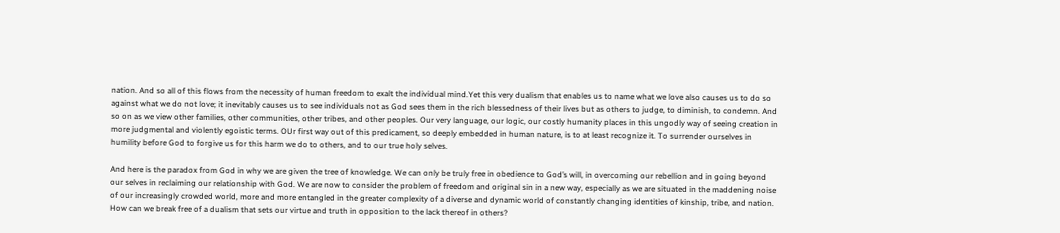nation. And so all of this flows from the necessity of human freedom to exalt the individual mind.Yet this very dualism that enables us to name what we love also causes us to do so against what we do not love; it inevitably causes us to see individuals not as God sees them in the rich blessedness of their lives but as others to judge, to diminish, to condemn. And so on as we view other families, other communities, other tribes, and other peoples. Our very language, our logic, our costly humanity places in this ungodly way of seeing creation in more judgmental and violently egoistic terms. OUr first way out of this predicament, so deeply embedded in human nature, is to at least recognize it. To surrender ourselves in humility before God to forgive us for this harm we do to others, and to our true holy selves.

And here is the paradox from God in why we are given the tree of knowledge. We can only be truly free in obedience to God’s will, in overcoming our rebellion and in going beyond our selves in reclaiming our relationship with God. We are now to consider the problem of freedom and original sin in a new way, especially as we are situated in the maddening noise of our increasingly crowded world, more and more entangled in the greater complexity of a diverse and dynamic world of constantly changing identities of kinship, tribe, and nation. How can we break free of a dualism that sets our virtue and truth in opposition to the lack thereof in others?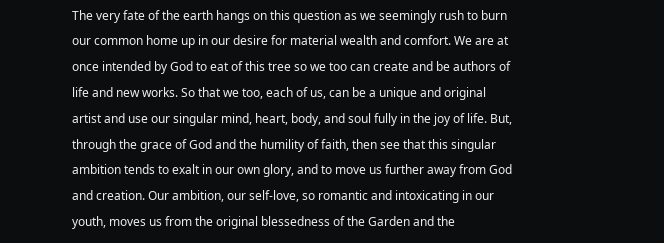The very fate of the earth hangs on this question as we seemingly rush to burn our common home up in our desire for material wealth and comfort. We are at once intended by God to eat of this tree so we too can create and be authors of life and new works. So that we too, each of us, can be a unique and original artist and use our singular mind, heart, body, and soul fully in the joy of life. But, through the grace of God and the humility of faith, then see that this singular ambition tends to exalt in our own glory, and to move us further away from God and creation. Our ambition, our self-love, so romantic and intoxicating in our youth, moves us from the original blessedness of the Garden and the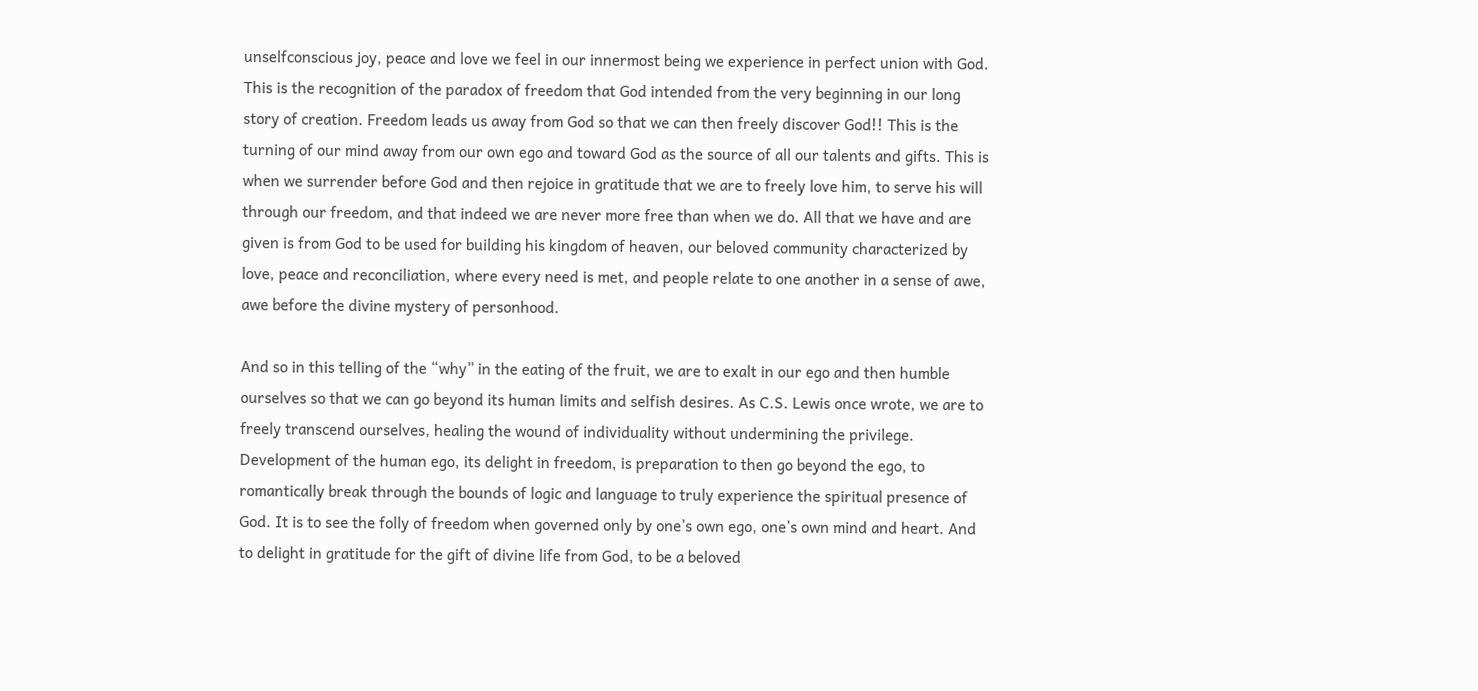unselfconscious joy, peace and love we feel in our innermost being we experience in perfect union with God. This is the recognition of the paradox of freedom that God intended from the very beginning in our long story of creation. Freedom leads us away from God so that we can then freely discover God!! This is the turning of our mind away from our own ego and toward God as the source of all our talents and gifts. This is when we surrender before God and then rejoice in gratitude that we are to freely love him, to serve his will through our freedom, and that indeed we are never more free than when we do. All that we have and are given is from God to be used for building his kingdom of heaven, our beloved community characterized by love, peace and reconciliation, where every need is met, and people relate to one another in a sense of awe, awe before the divine mystery of personhood.

And so in this telling of the “why” in the eating of the fruit, we are to exalt in our ego and then humble ourselves so that we can go beyond its human limits and selfish desires. As C.S. Lewis once wrote, we are to freely transcend ourselves, healing the wound of individuality without undermining the privilege. Development of the human ego, its delight in freedom, is preparation to then go beyond the ego, to romantically break through the bounds of logic and language to truly experience the spiritual presence of God. It is to see the folly of freedom when governed only by one’s own ego, one’s own mind and heart. And to delight in gratitude for the gift of divine life from God, to be a beloved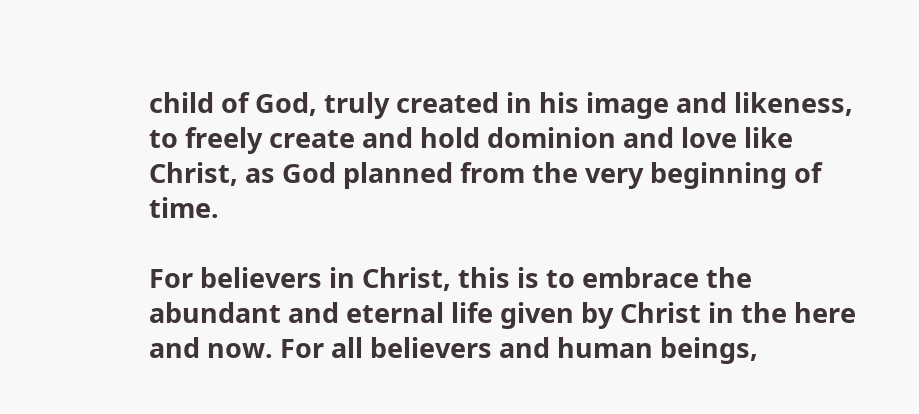child of God, truly created in his image and likeness, to freely create and hold dominion and love like Christ, as God planned from the very beginning of time.

For believers in Christ, this is to embrace the abundant and eternal life given by Christ in the here and now. For all believers and human beings,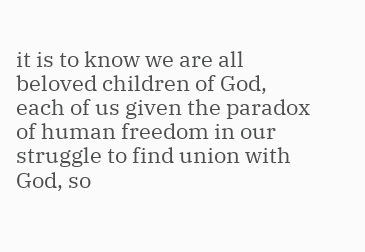it is to know we are all beloved children of God, each of us given the paradox of human freedom in our struggle to find union with God, so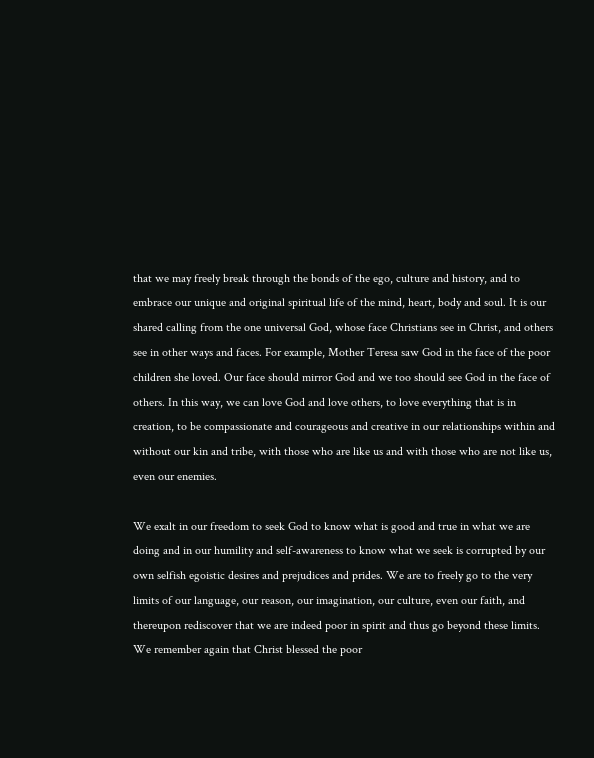that we may freely break through the bonds of the ego, culture and history, and to embrace our unique and original spiritual life of the mind, heart, body and soul. It is our shared calling from the one universal God, whose face Christians see in Christ, and others see in other ways and faces. For example, Mother Teresa saw God in the face of the poor children she loved. Our face should mirror God and we too should see God in the face of others. In this way, we can love God and love others, to love everything that is in creation, to be compassionate and courageous and creative in our relationships within and without our kin and tribe, with those who are like us and with those who are not like us, even our enemies.

We exalt in our freedom to seek God to know what is good and true in what we are doing and in our humility and self-awareness to know what we seek is corrupted by our own selfish egoistic desires and prejudices and prides. We are to freely go to the very limits of our language, our reason, our imagination, our culture, even our faith, and thereupon rediscover that we are indeed poor in spirit and thus go beyond these limits. We remember again that Christ blessed the poor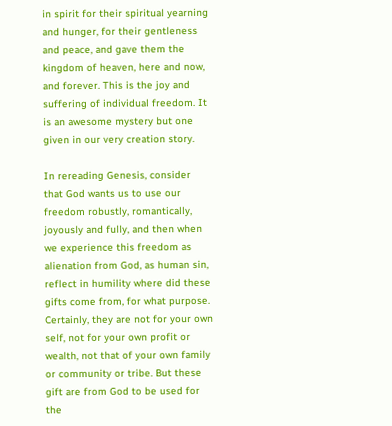in spirit for their spiritual yearning and hunger, for their gentleness and peace, and gave them the kingdom of heaven, here and now, and forever. This is the joy and suffering of individual freedom. It is an awesome mystery but one given in our very creation story.

In rereading Genesis, consider that God wants us to use our freedom robustly, romantically, joyously and fully, and then when we experience this freedom as alienation from God, as human sin, reflect in humility where did these gifts come from, for what purpose. Certainly, they are not for your own self, not for your own profit or wealth, not that of your own family or community or tribe. But these gift are from God to be used for the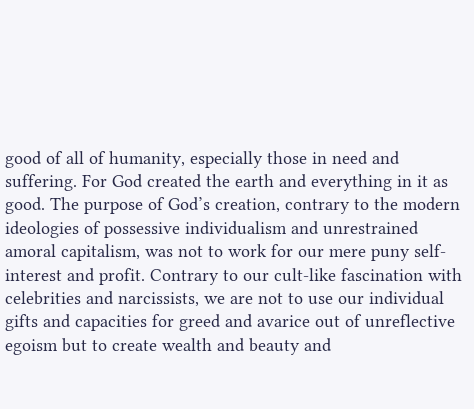good of all of humanity, especially those in need and suffering. For God created the earth and everything in it as good. The purpose of God’s creation, contrary to the modern ideologies of possessive individualism and unrestrained amoral capitalism, was not to work for our mere puny self-interest and profit. Contrary to our cult-like fascination with celebrities and narcissists, we are not to use our individual gifts and capacities for greed and avarice out of unreflective egoism but to create wealth and beauty and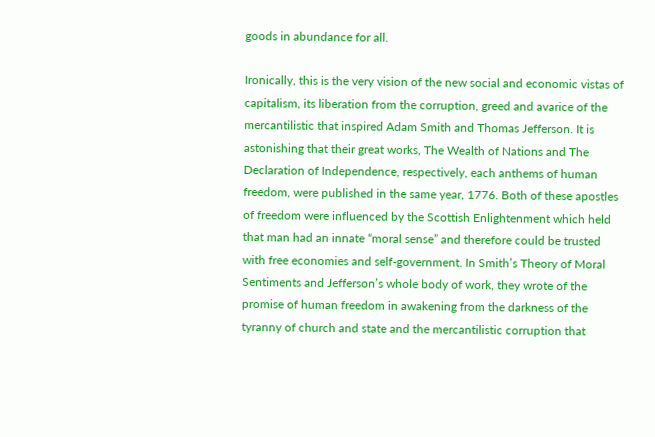goods in abundance for all.

Ironically, this is the very vision of the new social and economic vistas of capitalism, its liberation from the corruption, greed and avarice of the mercantilistic that inspired Adam Smith and Thomas Jefferson. It is astonishing that their great works, The Wealth of Nations and The Declaration of Independence, respectively, each anthems of human freedom, were published in the same year, 1776. Both of these apostles of freedom were influenced by the Scottish Enlightenment which held that man had an innate “moral sense” and therefore could be trusted with free economies and self-government. In Smith’s Theory of Moral Sentiments and Jefferson’s whole body of work, they wrote of the promise of human freedom in awakening from the darkness of the tyranny of church and state and the mercantilistic corruption that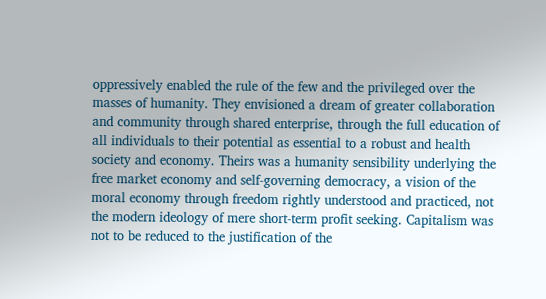oppressively enabled the rule of the few and the privileged over the masses of humanity. They envisioned a dream of greater collaboration and community through shared enterprise, through the full education of all individuals to their potential as essential to a robust and health society and economy. Theirs was a humanity sensibility underlying the free market economy and self-governing democracy, a vision of the moral economy through freedom rightly understood and practiced, not the modern ideology of mere short-term profit seeking. Capitalism was not to be reduced to the justification of the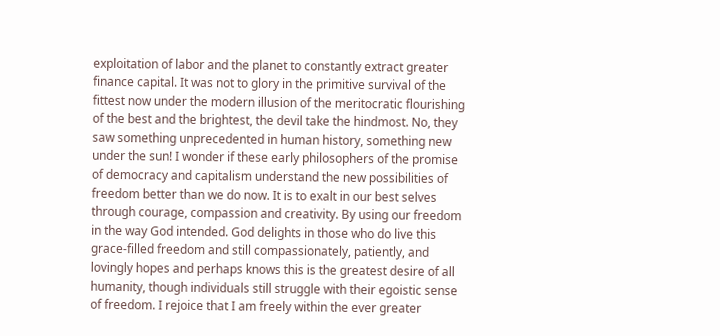exploitation of labor and the planet to constantly extract greater finance capital. It was not to glory in the primitive survival of the fittest now under the modern illusion of the meritocratic flourishing of the best and the brightest, the devil take the hindmost. No, they saw something unprecedented in human history, something new under the sun! I wonder if these early philosophers of the promise of democracy and capitalism understand the new possibilities of freedom better than we do now. It is to exalt in our best selves through courage, compassion and creativity. By using our freedom in the way God intended. God delights in those who do live this grace-filled freedom and still compassionately, patiently, and lovingly hopes and perhaps knows this is the greatest desire of all humanity, though individuals still struggle with their egoistic sense of freedom. I rejoice that I am freely within the ever greater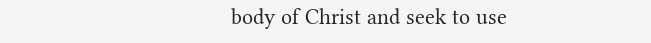body of Christ and seek to use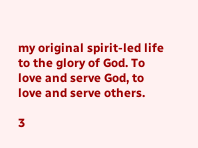my original spirit-led life to the glory of God. To love and serve God, to love and serve others.

3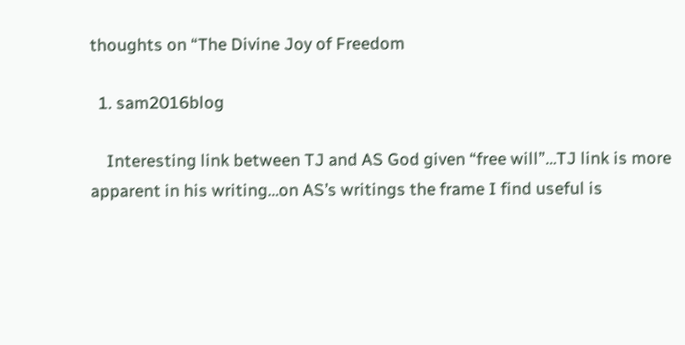thoughts on “The Divine Joy of Freedom

  1. sam2016blog

    Interesting link between TJ and AS God given “free will”…TJ link is more apparent in his writing…on AS’s writings the frame I find useful is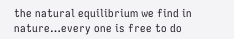the natural equilibrium we find in nature…every one is free to do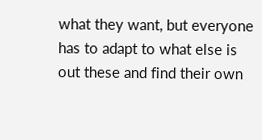what they want, but everyone has to adapt to what else is out these and find their own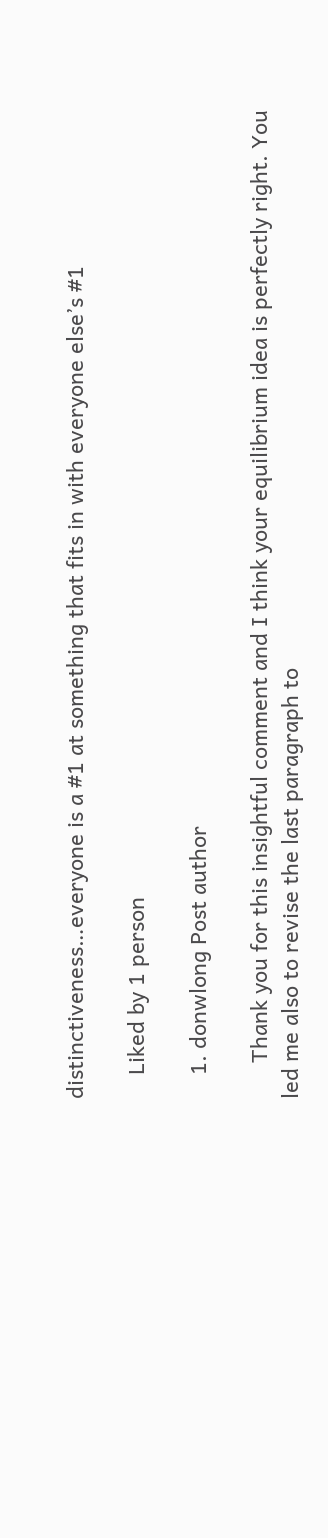distinctiveness…everyone is a #1 at something that fits in with everyone else’s #1

    Liked by 1 person

    1. donwlong Post author

      Thank you for this insightful comment and I think your equilibrium idea is perfectly right. You led me also to revise the last paragraph to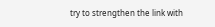try to strengthen the link with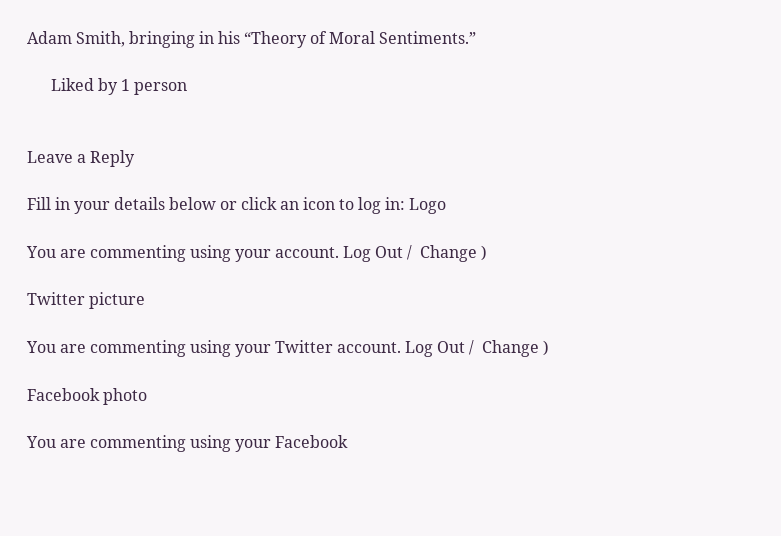Adam Smith, bringing in his “Theory of Moral Sentiments.”

      Liked by 1 person


Leave a Reply

Fill in your details below or click an icon to log in: Logo

You are commenting using your account. Log Out /  Change )

Twitter picture

You are commenting using your Twitter account. Log Out /  Change )

Facebook photo

You are commenting using your Facebook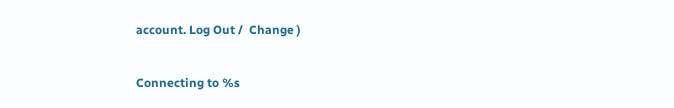account. Log Out /  Change )

Connecting to %s